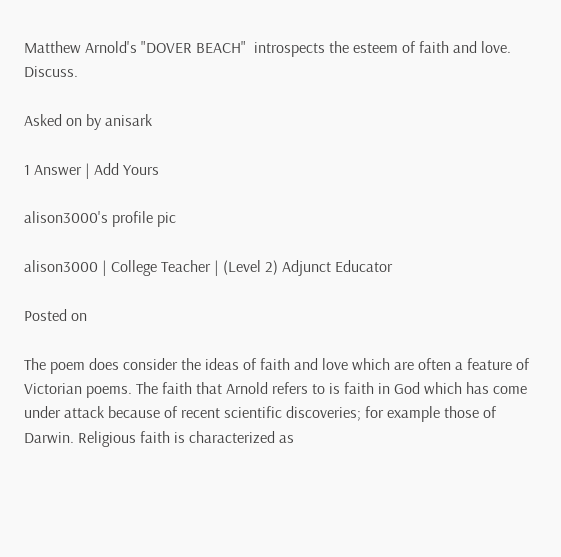Matthew Arnold's "DOVER BEACH"  introspects the esteem of faith and love. Discuss.

Asked on by anisark

1 Answer | Add Yours

alison3000's profile pic

alison3000 | College Teacher | (Level 2) Adjunct Educator

Posted on

The poem does consider the ideas of faith and love which are often a feature of Victorian poems. The faith that Arnold refers to is faith in God which has come under attack because of recent scientific discoveries; for example those of Darwin. Religious faith is characterized as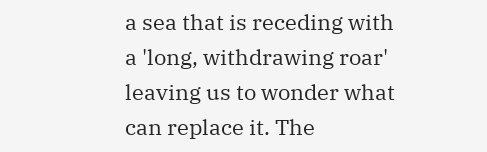a sea that is receding with a 'long, withdrawing roar' leaving us to wonder what can replace it. The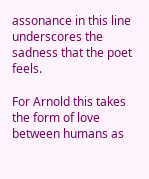assonance in this line underscores the sadness that the poet feels.

For Arnold this takes the form of love between humans as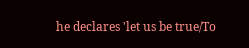he declares 'let us be true/To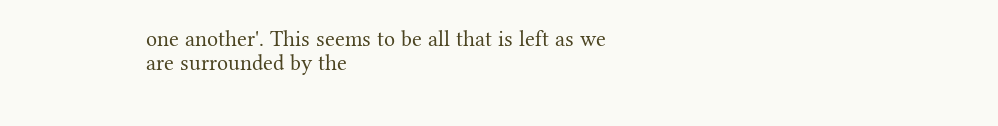one another'. This seems to be all that is left as we are surrounded by the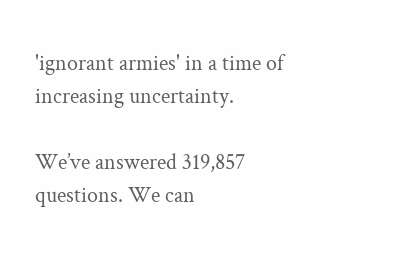'ignorant armies' in a time of increasing uncertainty.

We’ve answered 319,857 questions. We can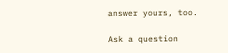answer yours, too.

Ask a question